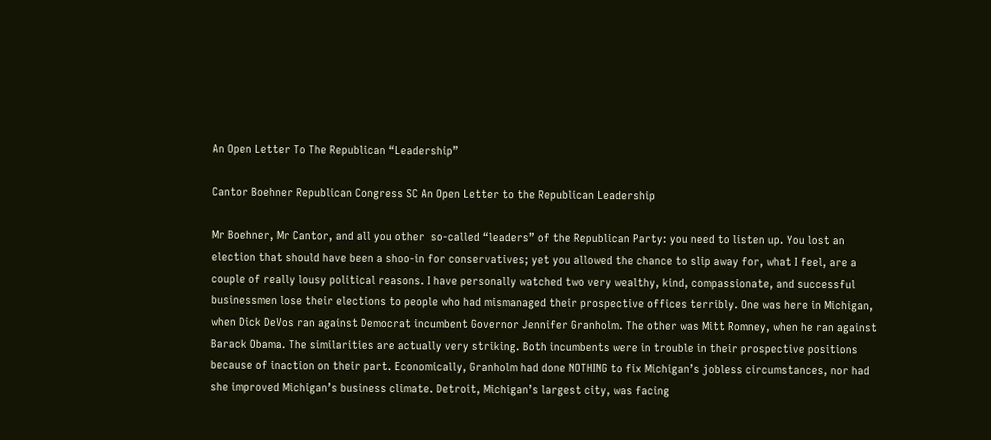An Open Letter To The Republican “Leadership”

Cantor Boehner Republican Congress SC An Open Letter to the Republican Leadership

Mr Boehner, Mr Cantor, and all you other  so-called “leaders” of the Republican Party: you need to listen up. You lost an election that should have been a shoo-in for conservatives; yet you allowed the chance to slip away for, what I feel, are a couple of really lousy political reasons. I have personally watched two very wealthy, kind, compassionate, and successful businessmen lose their elections to people who had mismanaged their prospective offices terribly. One was here in Michigan, when Dick DeVos ran against Democrat incumbent Governor Jennifer Granholm. The other was Mitt Romney, when he ran against Barack Obama. The similarities are actually very striking. Both incumbents were in trouble in their prospective positions because of inaction on their part. Economically, Granholm had done NOTHING to fix Michigan’s jobless circumstances, nor had she improved Michigan’s business climate. Detroit, Michigan’s largest city, was facing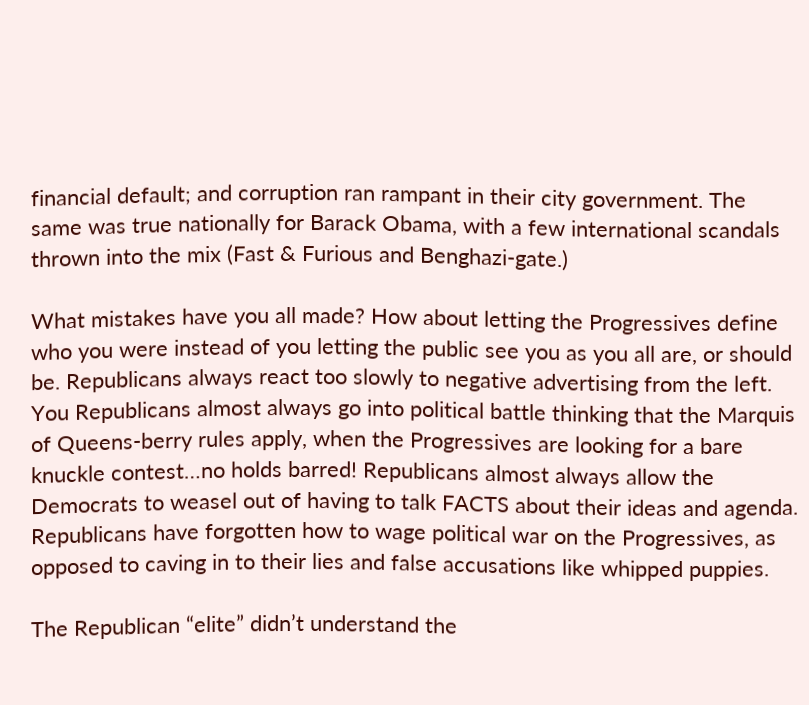financial default; and corruption ran rampant in their city government. The same was true nationally for Barack Obama, with a few international scandals thrown into the mix (Fast & Furious and Benghazi-gate.)

What mistakes have you all made? How about letting the Progressives define who you were instead of you letting the public see you as you all are, or should be. Republicans always react too slowly to negative advertising from the left. You Republicans almost always go into political battle thinking that the Marquis of Queens-berry rules apply, when the Progressives are looking for a bare knuckle contest…no holds barred! Republicans almost always allow the Democrats to weasel out of having to talk FACTS about their ideas and agenda. Republicans have forgotten how to wage political war on the Progressives, as opposed to caving in to their lies and false accusations like whipped puppies.

The Republican “elite” didn’t understand the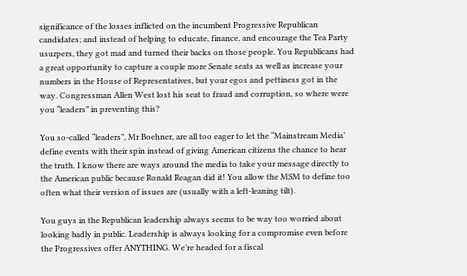significance of the losses inflicted on the incumbent Progressive Republican candidates; and instead of helping to educate, finance, and encourage the Tea Party usurpers, they got mad and turned their backs on those people. You Republicans had a great opportunity to capture a couple more Senate seats as well as increase your numbers in the House of Representatives, but your egos and pettiness got in the way. Congressman Allen West lost his seat to fraud and corruption, so where were you “leaders” in preventing this?

You so-called “leaders”, Mr Boehner, are all too eager to let the “Mainstream Media’ define events with their spin instead of giving American citizens the chance to hear the truth. I know there are ways around the media to take your message directly to the American public because Ronald Reagan did it! You allow the MSM to define too often what their version of issues are (usually with a left-leaning tilt).

You guys in the Republican leadership always seems to be way too worried about looking badly in public. Leadership is always looking for a compromise even before the Progressives offer ANYTHING. We’re headed for a fiscal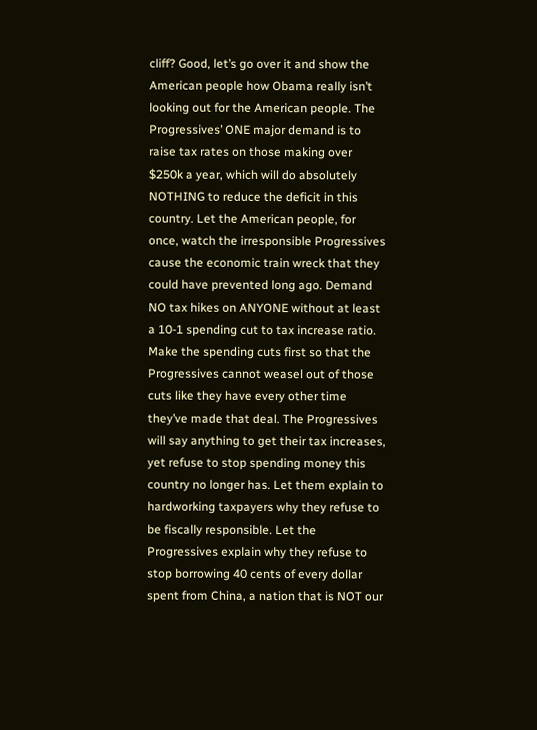cliff? Good, let’s go over it and show the American people how Obama really isn’t looking out for the American people. The Progressives’ ONE major demand is to raise tax rates on those making over $250k a year, which will do absolutely NOTHING to reduce the deficit in this country. Let the American people, for once, watch the irresponsible Progressives cause the economic train wreck that they could have prevented long ago. Demand NO tax hikes on ANYONE without at least a 10-1 spending cut to tax increase ratio. Make the spending cuts first so that the Progressives cannot weasel out of those cuts like they have every other time they’ve made that deal. The Progressives will say anything to get their tax increases, yet refuse to stop spending money this country no longer has. Let them explain to hardworking taxpayers why they refuse to be fiscally responsible. Let the Progressives explain why they refuse to stop borrowing 40 cents of every dollar spent from China, a nation that is NOT our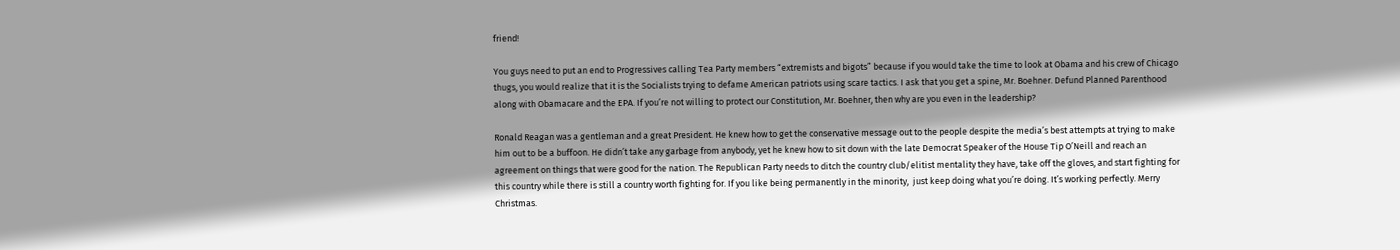friend!

You guys need to put an end to Progressives calling Tea Party members “extremists and bigots” because if you would take the time to look at Obama and his crew of Chicago thugs, you would realize that it is the Socialists trying to defame American patriots using scare tactics. I ask that you get a spine, Mr. Boehner. Defund Planned Parenthood along with Obamacare and the EPA. If you’re not willing to protect our Constitution, Mr. Boehner, then why are you even in the leadership?

Ronald Reagan was a gentleman and a great President. He knew how to get the conservative message out to the people despite the media’s best attempts at trying to make him out to be a buffoon. He didn’t take any garbage from anybody, yet he knew how to sit down with the late Democrat Speaker of the House Tip O’Neill and reach an agreement on things that were good for the nation. The Republican Party needs to ditch the country club/elitist mentality they have, take off the gloves, and start fighting for this country while there is still a country worth fighting for. If you like being permanently in the minority,  just keep doing what you’re doing. It’s working perfectly. Merry Christmas.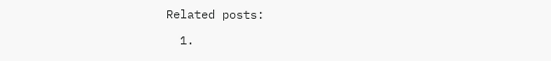Related posts:

  1.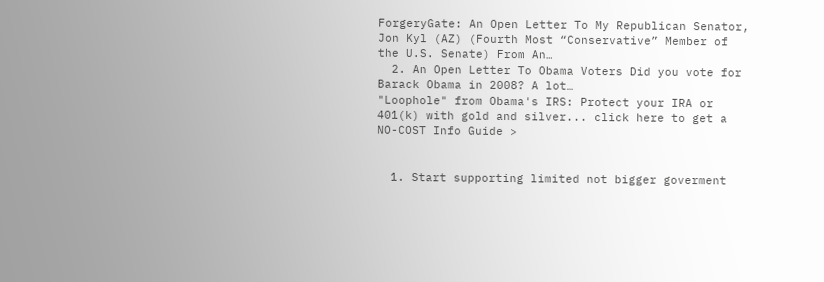ForgeryGate: An Open Letter To My Republican Senator, Jon Kyl (AZ) (Fourth Most “Conservative” Member of the U.S. Senate) From An…
  2. An Open Letter To Obama Voters Did you vote for Barack Obama in 2008? A lot…
"Loophole" from Obama's IRS: Protect your IRA or 401(k) with gold and silver... click here to get a NO-COST Info Guide >


  1. Start supporting limited not bigger goverment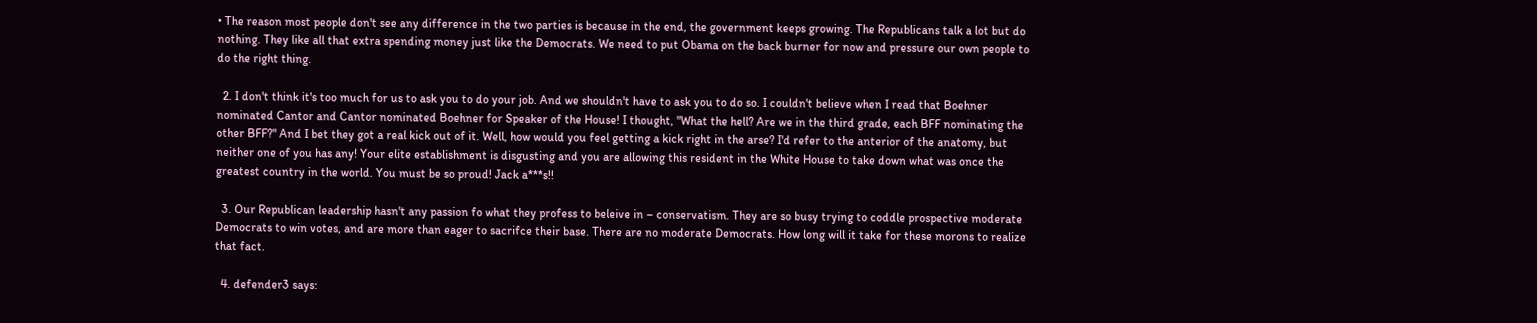• The reason most people don't see any difference in the two parties is because in the end, the government keeps growing. The Republicans talk a lot but do nothing. They like all that extra spending money just like the Democrats. We need to put Obama on the back burner for now and pressure our own people to do the right thing.

  2. I don't think it's too much for us to ask you to do your job. And we shouldn't have to ask you to do so. I couldn't believe when I read that Boehner nominated Cantor and Cantor nominated Boehner for Speaker of the House! I thought, "What the hell? Are we in the third grade, each BFF nominating the other BFF?" And I bet they got a real kick out of it. Well, how would you feel getting a kick right in the arse? I'd refer to the anterior of the anatomy, but neither one of you has any! Your elite establishment is disgusting and you are allowing this resident in the White House to take down what was once the greatest country in the world. You must be so proud! Jack a***s!!

  3. Our Republican leadership hasn't any passion fo what they profess to beleive in – conservatism. They are so busy trying to coddle prospective moderate Democrats to win votes, and are more than eager to sacrifce their base. There are no moderate Democrats. How long will it take for these morons to realize that fact.

  4. defender3 says: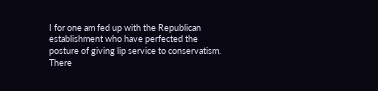I for one am fed up with the Republican establishment who have perfected the posture of giving lip service to conservatism. There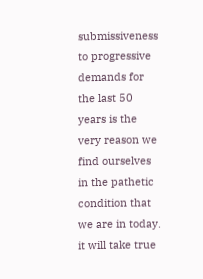submissiveness to progressive demands for the last 50 years is the very reason we find ourselves in the pathetic condition that we are in today. it will take true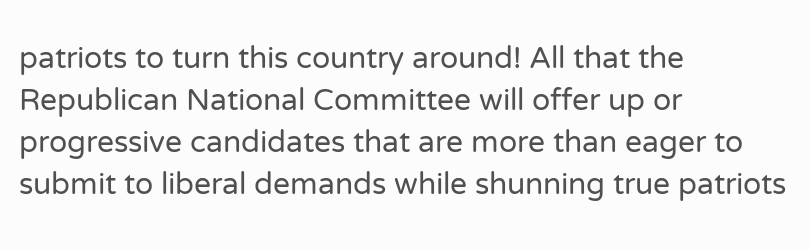patriots to turn this country around! All that the Republican National Committee will offer up or progressive candidates that are more than eager to submit to liberal demands while shunning true patriots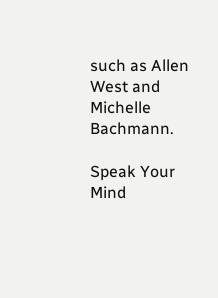such as Allen West and Michelle Bachmann.

Speak Your Mind